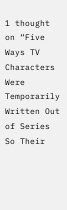1 thought on “Five Ways TV Characters Were Temporarily Written Out of Series So Their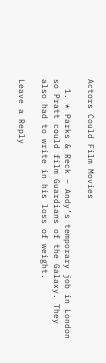Actors Could Film Movies

  1. * Parks & Reck – Andy’s temporary job in London so Pratt could film Guardians of the Galaxy. They also had to write in his loss of weight.

Leave a Reply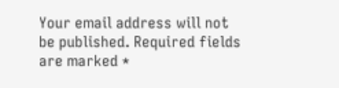Your email address will not be published. Required fields are marked *